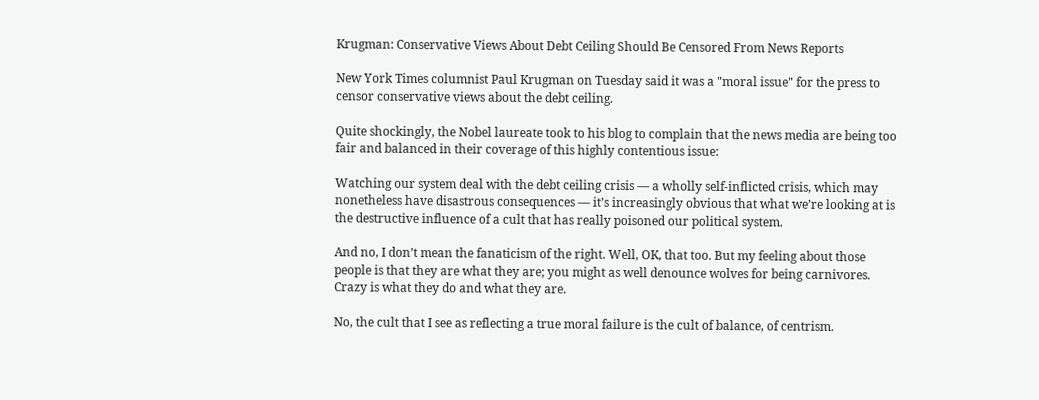Krugman: Conservative Views About Debt Ceiling Should Be Censored From News Reports

New York Times columnist Paul Krugman on Tuesday said it was a "moral issue" for the press to censor conservative views about the debt ceiling.

Quite shockingly, the Nobel laureate took to his blog to complain that the news media are being too fair and balanced in their coverage of this highly contentious issue:

Watching our system deal with the debt ceiling crisis — a wholly self-inflicted crisis, which may nonetheless have disastrous consequences — it’s increasingly obvious that what we’re looking at is the destructive influence of a cult that has really poisoned our political system.

And no, I don’t mean the fanaticism of the right. Well, OK, that too. But my feeling about those people is that they are what they are; you might as well denounce wolves for being carnivores. Crazy is what they do and what they are.

No, the cult that I see as reflecting a true moral failure is the cult of balance, of centrism.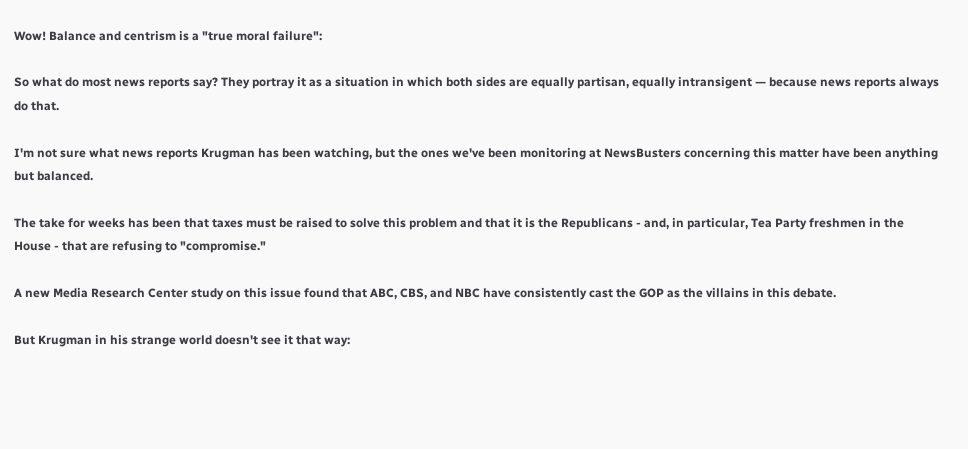Wow! Balance and centrism is a "true moral failure":

So what do most news reports say? They portray it as a situation in which both sides are equally partisan, equally intransigent — because news reports always do that.

I'm not sure what news reports Krugman has been watching, but the ones we've been monitoring at NewsBusters concerning this matter have been anything but balanced.

The take for weeks has been that taxes must be raised to solve this problem and that it is the Republicans - and, in particular, Tea Party freshmen in the House - that are refusing to "compromise."

A new Media Research Center study on this issue found that ABC, CBS, and NBC have consistently cast the GOP as the villains in this debate.

But Krugman in his strange world doesn't see it that way: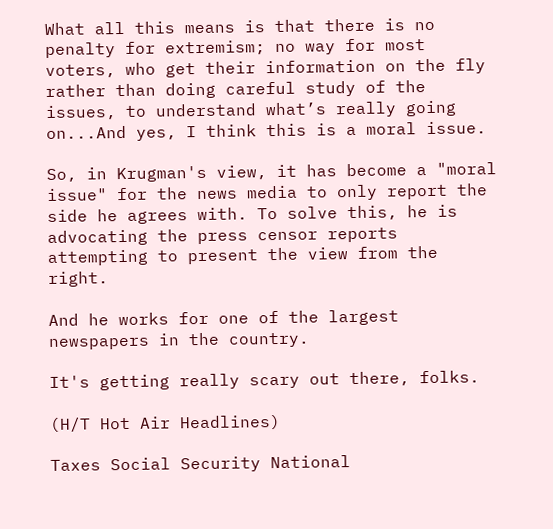What all this means is that there is no penalty for extremism; no way for most voters, who get their information on the fly rather than doing careful study of the issues, to understand what’s really going on...And yes, I think this is a moral issue.

So, in Krugman's view, it has become a "moral issue" for the news media to only report the side he agrees with. To solve this, he is advocating the press censor reports attempting to present the view from the right.

And he works for one of the largest newspapers in the country.

It's getting really scary out there, folks.

(H/T Hot Air Headlines)

Taxes Social Security National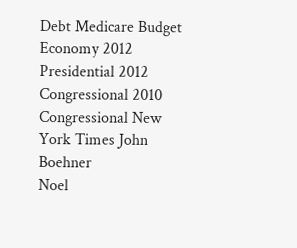Debt Medicare Budget Economy 2012 Presidential 2012 Congressional 2010 Congressional New York Times John Boehner
Noel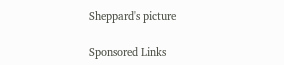Sheppard's picture

Sponsored Links